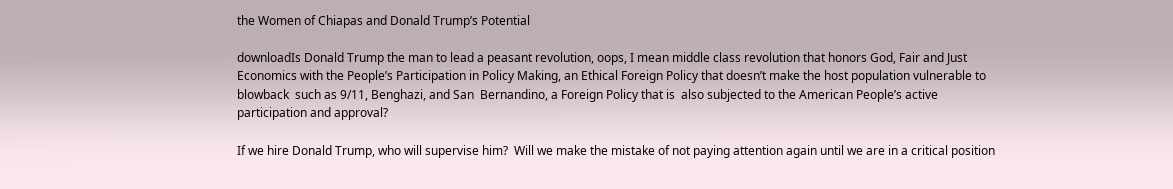the Women of Chiapas and Donald Trump’s Potential

downloadIs Donald Trump the man to lead a peasant revolution, oops, I mean middle class revolution that honors God, Fair and Just Economics with the People’s Participation in Policy Making, an Ethical Foreign Policy that doesn’t make the host population vulnerable to blowback  such as 9/11, Benghazi, and San  Bernandino, a Foreign Policy that is  also subjected to the American People’s active participation and approval?

If we hire Donald Trump, who will supervise him?  Will we make the mistake of not paying attention again until we are in a critical position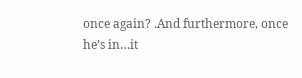once again? .And furthermore, once he’s in…it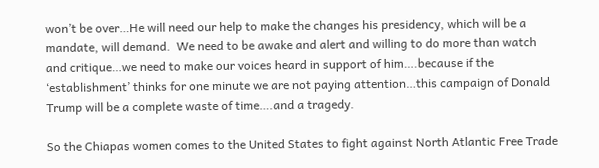won’t be over…He will need our help to make the changes his presidency, which will be a mandate, will demand.  We need to be awake and alert and willing to do more than watch and critique…we need to make our voices heard in support of him….because if the ‘establishment’ thinks for one minute we are not paying attention…this campaign of Donald Trump will be a complete waste of time….and a tragedy.

So the Chiapas women comes to the United States to fight against North Atlantic Free Trade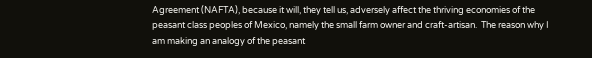Agreement (NAFTA), because it will, they tell us, adversely affect the thriving economies of the peasant class peoples of Mexico, namely the small farm owner and craft-artisan.  The reason why I am making an analogy of the peasant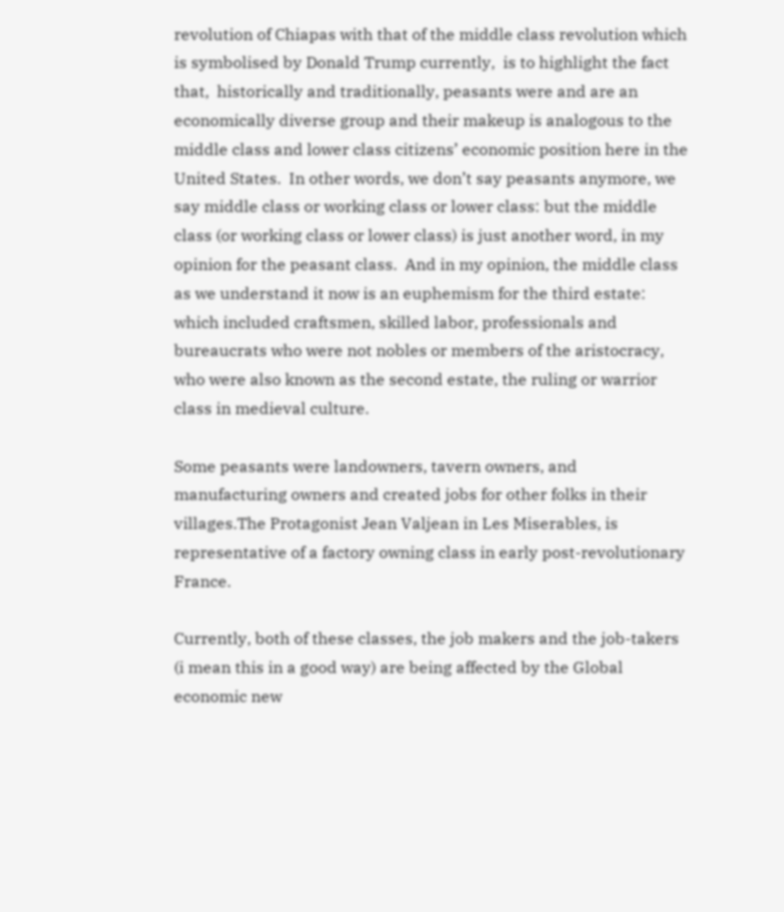revolution of Chiapas with that of the middle class revolution which is symbolised by Donald Trump currently,  is to highlight the fact that,  historically and traditionally, peasants were and are an economically diverse group and their makeup is analogous to the middle class and lower class citizens’ economic position here in the United States.  In other words, we don’t say peasants anymore, we say middle class or working class or lower class: but the middle class (or working class or lower class) is just another word, in my opinion for the peasant class.  And in my opinion, the middle class as we understand it now is an euphemism for the third estate: which included craftsmen, skilled labor, professionals and bureaucrats who were not nobles or members of the aristocracy, who were also known as the second estate, the ruling or warrior class in medieval culture.

Some peasants were landowners, tavern owners, and manufacturing owners and created jobs for other folks in their villages.The Protagonist Jean Valjean in Les Miserables, is representative of a factory owning class in early post-revolutionary France.

Currently, both of these classes, the job makers and the job-takers (i mean this in a good way) are being affected by the Global economic new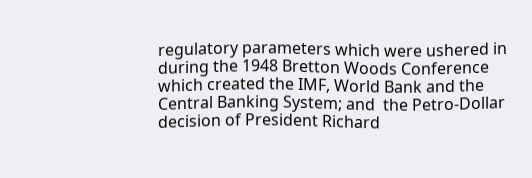regulatory parameters which were ushered in during the 1948 Bretton Woods Conference which created the IMF, World Bank and the Central Banking System; and  the Petro-Dollar decision of President Richard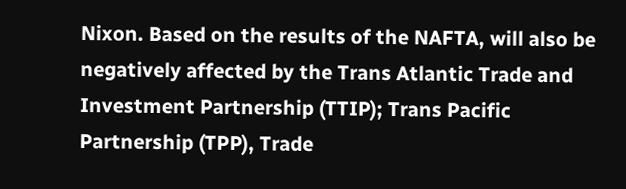Nixon. Based on the results of the NAFTA, will also be negatively affected by the Trans Atlantic Trade and Investment Partnership (TTIP); Trans Pacific Partnership (TPP), Trade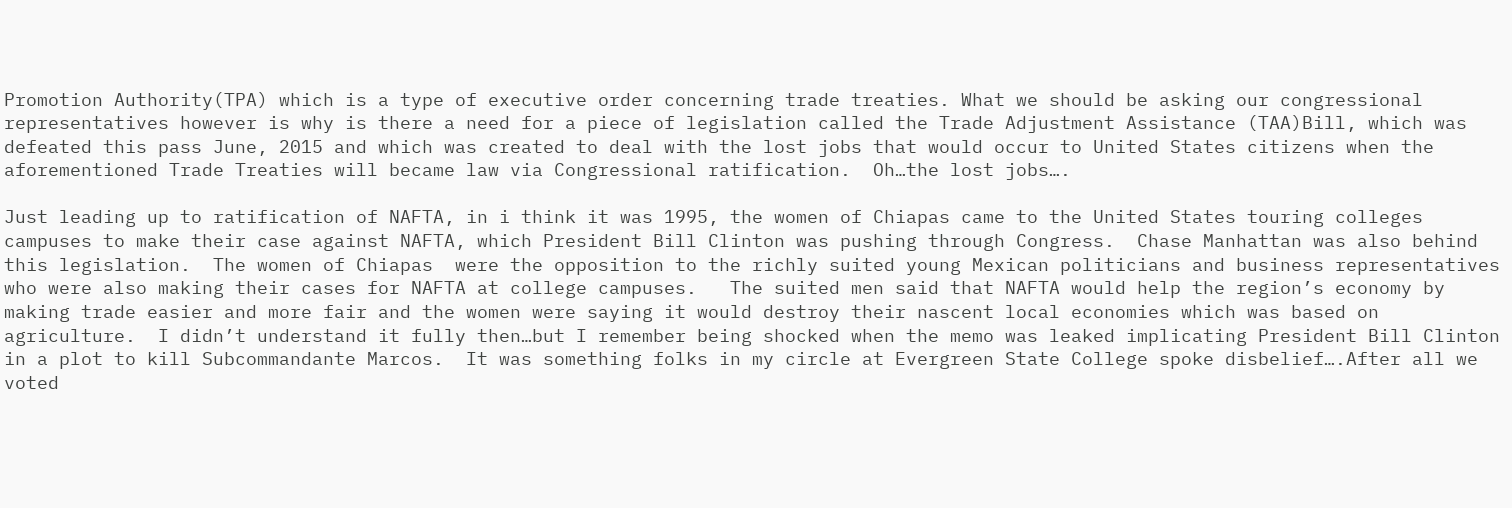Promotion Authority(TPA) which is a type of executive order concerning trade treaties. What we should be asking our congressional representatives however is why is there a need for a piece of legislation called the Trade Adjustment Assistance (TAA)Bill, which was defeated this pass June, 2015 and which was created to deal with the lost jobs that would occur to United States citizens when the aforementioned Trade Treaties will became law via Congressional ratification.  Oh…the lost jobs….

Just leading up to ratification of NAFTA, in i think it was 1995, the women of Chiapas came to the United States touring colleges campuses to make their case against NAFTA, which President Bill Clinton was pushing through Congress.  Chase Manhattan was also behind this legislation.  The women of Chiapas  were the opposition to the richly suited young Mexican politicians and business representatives who were also making their cases for NAFTA at college campuses.   The suited men said that NAFTA would help the region’s economy by making trade easier and more fair and the women were saying it would destroy their nascent local economies which was based on agriculture.  I didn’t understand it fully then…but I remember being shocked when the memo was leaked implicating President Bill Clinton in a plot to kill Subcommandante Marcos.  It was something folks in my circle at Evergreen State College spoke disbelief….After all we voted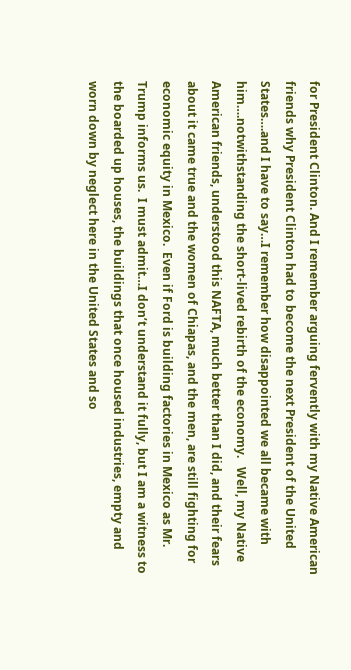for President Clinton. And I remember arguing fervently with my Native American friends why President Clinton had to become the next President of the United States….and I have to say…I remember how disappointed we all became with him….notwithstanding the short-lived rebirth of the economy.   Well, my Native American friends, understood this NAFTA, much better than I did, and their fears about it came true and the women of Chiapas, and the men, are still fighting for economic equity in Mexico.  Even if Ford is building factories in Mexico as Mr. Trump informs us.  I must admit…I don’t understand it fully, but I am a witness to the boarded up houses, the buildings that once housed industries, empty and worn down by neglect here in the United States and so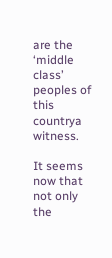are the ‘middle class’ peoples of this countrya witness.

It seems now that not only the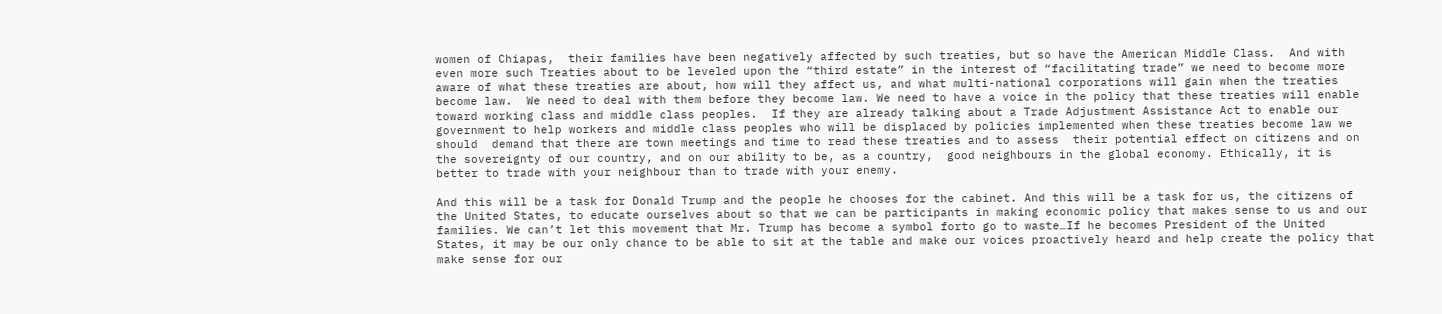women of Chiapas,  their families have been negatively affected by such treaties, but so have the American Middle Class.  And with even more such Treaties about to be leveled upon the “third estate” in the interest of “facilitating trade” we need to become more aware of what these treaties are about, how will they affect us, and what multi-national corporations will gain when the treaties become law.  We need to deal with them before they become law. We need to have a voice in the policy that these treaties will enable toward working class and middle class peoples.  If they are already talking about a Trade Adjustment Assistance Act to enable our government to help workers and middle class peoples who will be displaced by policies implemented when these treaties become law we should  demand that there are town meetings and time to read these treaties and to assess  their potential effect on citizens and on the sovereignty of our country, and on our ability to be, as a country,  good neighbours in the global economy. Ethically, it is better to trade with your neighbour than to trade with your enemy.

And this will be a task for Donald Trump and the people he chooses for the cabinet. And this will be a task for us, the citizens of the United States, to educate ourselves about so that we can be participants in making economic policy that makes sense to us and our families. We can’t let this movement that Mr. Trump has become a symbol forto go to waste…If he becomes President of the United States, it may be our only chance to be able to sit at the table and make our voices proactively heard and help create the policy that make sense for our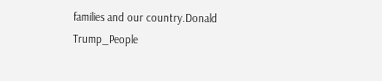families and our country.Donald Trump_People